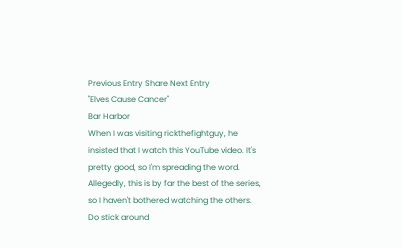Previous Entry Share Next Entry
"Elves Cause Cancer"
Bar Harbor
When I was visiting rickthefightguy, he insisted that I watch this YouTube video. It's pretty good, so I'm spreading the word. Allegedly, this is by far the best of the series, so I haven't bothered watching the others. Do stick around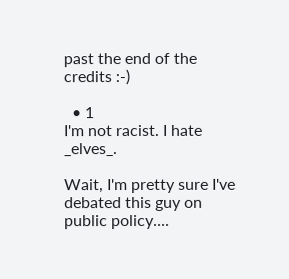past the end of the credits :-)

  • 1
I'm not racist. I hate _elves_.

Wait, I'm pretty sure I've debated this guy on public policy....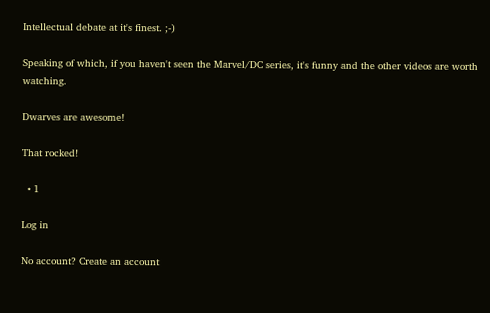Intellectual debate at it's finest. ;-)

Speaking of which, if you haven't seen the Marvel/DC series, it's funny and the other videos are worth watching.

Dwarves are awesome!

That rocked!

  • 1

Log in

No account? Create an account